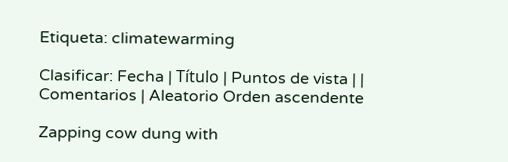Etiqueta: climatewarming

Clasificar: Fecha | Título | Puntos de vista | | Comentarios | Aleatorio Orden ascendente

Zapping cow dung with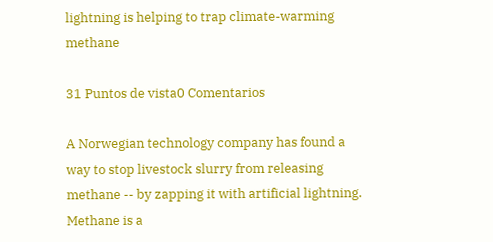lightning is helping to trap climate-warming methane

31 Puntos de vista0 Comentarios

A Norwegian technology company has found a way to stop livestock slurry from releasing methane -- by zapping it with artificial lightning. Methane is a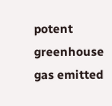potent greenhouse gas emitted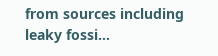from sources including leaky fossi...